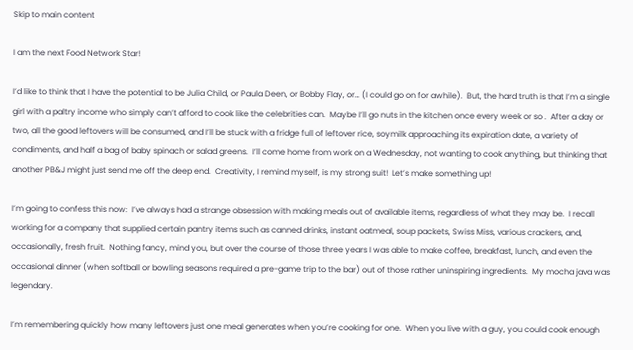Skip to main content

I am the next Food Network Star!

I’d like to think that I have the potential to be Julia Child, or Paula Deen, or Bobby Flay, or… (I could go on for awhile).  But, the hard truth is that I’m a single girl with a paltry income who simply can’t afford to cook like the celebrities can.  Maybe I’ll go nuts in the kitchen once every week or so .  After a day or two, all the good leftovers will be consumed, and I’ll be stuck with a fridge full of leftover rice, soymilk approaching its expiration date, a variety of condiments, and half a bag of baby spinach or salad greens.  I’ll come home from work on a Wednesday, not wanting to cook anything, but thinking that another PB&J might just send me off the deep end.  Creativity, I remind myself, is my strong suit!  Let’s make something up!

I’m going to confess this now:  I’ve always had a strange obsession with making meals out of available items, regardless of what they may be.  I recall working for a company that supplied certain pantry items such as canned drinks, instant oatmeal, soup packets, Swiss Miss, various crackers, and, occasionally, fresh fruit.  Nothing fancy, mind you, but over the course of those three years I was able to make coffee, breakfast, lunch, and even the occasional dinner (when softball or bowling seasons required a pre-game trip to the bar) out of those rather uninspiring ingredients.  My mocha java was legendary.

I’m remembering quickly how many leftovers just one meal generates when you’re cooking for one.  When you live with a guy, you could cook enough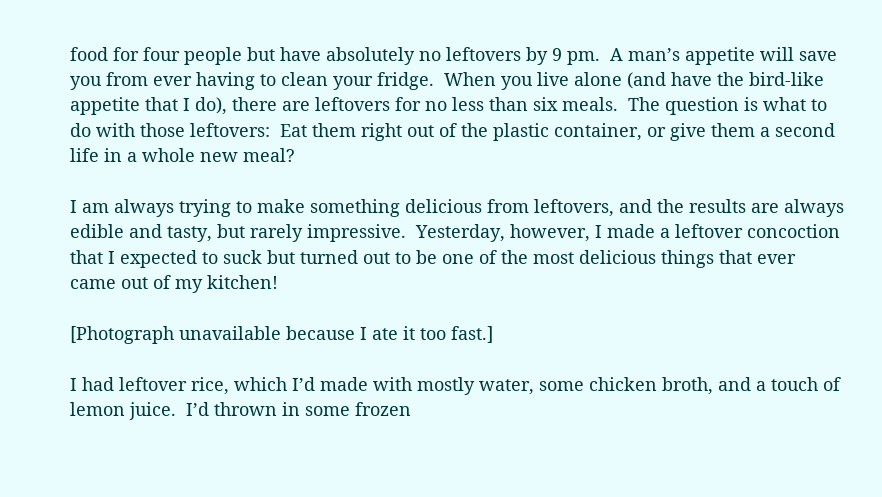food for four people but have absolutely no leftovers by 9 pm.  A man’s appetite will save you from ever having to clean your fridge.  When you live alone (and have the bird-like appetite that I do), there are leftovers for no less than six meals.  The question is what to do with those leftovers:  Eat them right out of the plastic container, or give them a second life in a whole new meal?

I am always trying to make something delicious from leftovers, and the results are always edible and tasty, but rarely impressive.  Yesterday, however, I made a leftover concoction that I expected to suck but turned out to be one of the most delicious things that ever came out of my kitchen!

[Photograph unavailable because I ate it too fast.]

I had leftover rice, which I’d made with mostly water, some chicken broth, and a touch of lemon juice.  I’d thrown in some frozen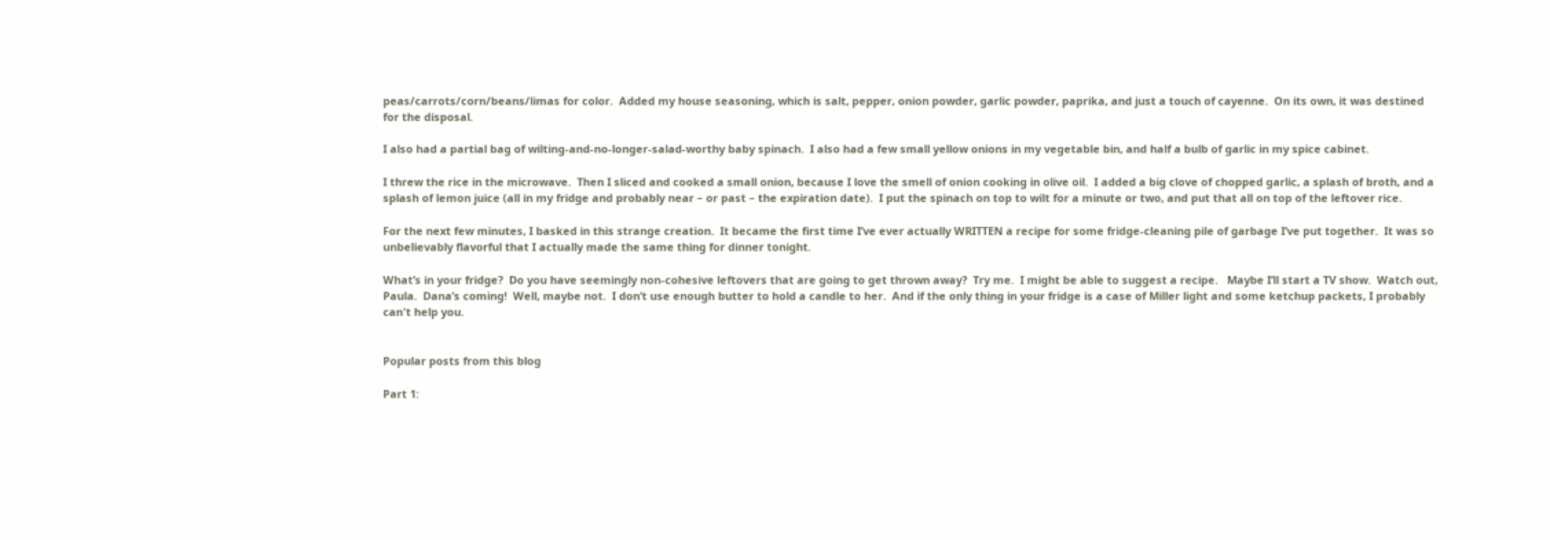peas/carrots/corn/beans/limas for color.  Added my house seasoning, which is salt, pepper, onion powder, garlic powder, paprika, and just a touch of cayenne.  On its own, it was destined for the disposal.

I also had a partial bag of wilting-and-no-longer-salad-worthy baby spinach.  I also had a few small yellow onions in my vegetable bin, and half a bulb of garlic in my spice cabinet.

I threw the rice in the microwave.  Then I sliced and cooked a small onion, because I love the smell of onion cooking in olive oil.  I added a big clove of chopped garlic, a splash of broth, and a splash of lemon juice (all in my fridge and probably near – or past – the expiration date).  I put the spinach on top to wilt for a minute or two, and put that all on top of the leftover rice.

For the next few minutes, I basked in this strange creation.  It became the first time I’ve ever actually WRITTEN a recipe for some fridge-cleaning pile of garbage I’ve put together.  It was so unbelievably flavorful that I actually made the same thing for dinner tonight.

What’s in your fridge?  Do you have seemingly non-cohesive leftovers that are going to get thrown away?  Try me.  I might be able to suggest a recipe.   Maybe I’ll start a TV show.  Watch out, Paula.  Dana’s coming!  Well, maybe not.  I don’t use enough butter to hold a candle to her.  And if the only thing in your fridge is a case of Miller light and some ketchup packets, I probably can't help you.


Popular posts from this blog

Part 1: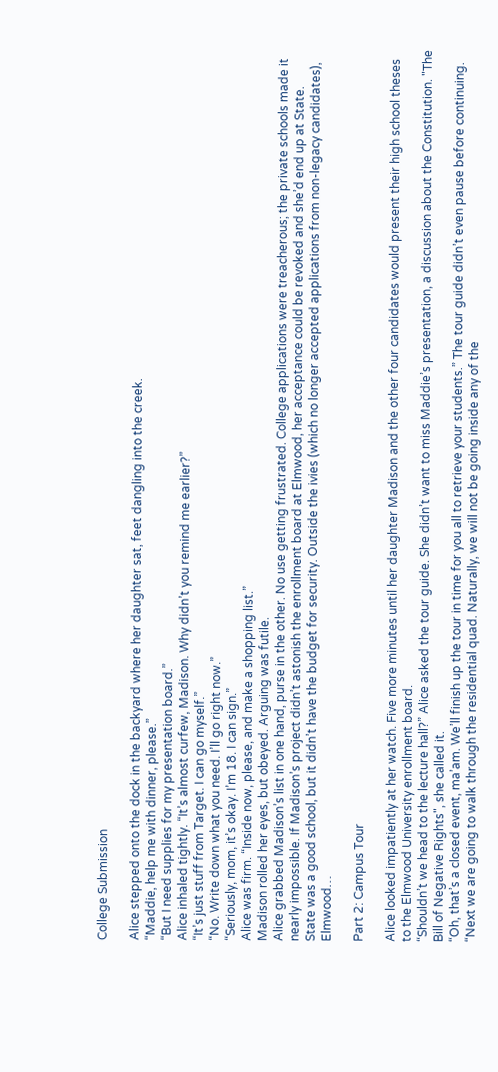College Submission

Alice stepped onto the dock in the backyard where her daughter sat, feet dangling into the creek.
“Maddie, help me with dinner, please.”
“But I need supplies for my presentation board.”
Alice inhaled tightly. “It’s almost curfew, Madison. Why didn’t you remind me earlier?”
“It’s just stuff from Target. I can go myself.”
“No. Write down what you need. I’ll go right now.”
“Seriously, mom, it’s okay. I’m 18. I can sign.”
Alice was firm. “Inside now, please, and make a shopping list.”
Madison rolled her eyes, but obeyed. Arguing was futile.
Alice grabbed Madison’s list in one hand, purse in the other. No use getting frustrated. College applications were treacherous; the private schools made it nearly impossible. If Madison’s project didn’t astonish the enrollment board at Elmwood, her acceptance could be revoked and she’d end up at State.
State was a good school, but it didn’t have the budget for security. Outside the ivies (which no longer accepted applications from non-legacy candidates), Elmwood…

Part 2: Campus Tour

Alice looked impatiently at her watch. Five more minutes until her daughter Madison and the other four candidates would present their high school theses to the Elmwood University enrollment board.
“Shouldn’t we head to the lecture hall?” Alice asked the tour guide. She didn’t want to miss Maddie’s presentation, a discussion about the Constitution. "The Bill of Negative Rights", she called it.
“Oh, that’s a closed event, ma’am. We’ll finish up the tour in time for you all to retrieve your students.” The tour guide didn’t even pause before continuing. “Next we are going to walk through the residential quad. Naturally, we will not be going inside any of the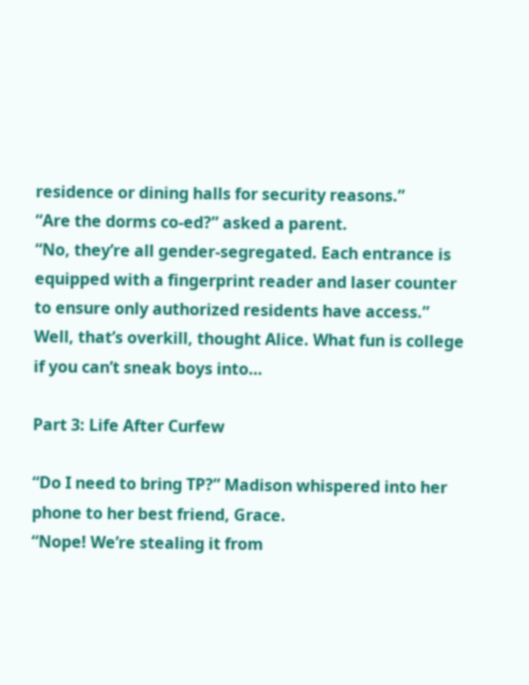residence or dining halls for security reasons.”
“Are the dorms co-ed?” asked a parent.
“No, they’re all gender-segregated. Each entrance is equipped with a fingerprint reader and laser counter to ensure only authorized residents have access.”
Well, that’s overkill, thought Alice. What fun is college if you can’t sneak boys into…

Part 3: Life After Curfew

“Do I need to bring TP?” Madison whispered into her phone to her best friend, Grace.
“Nope! We’re stealing it from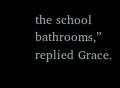the school bathrooms,” replied Grace.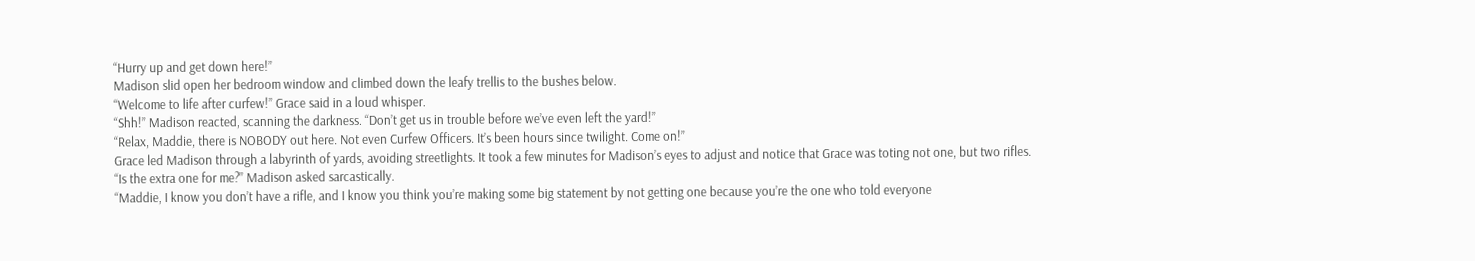“Hurry up and get down here!”
Madison slid open her bedroom window and climbed down the leafy trellis to the bushes below.
“Welcome to life after curfew!” Grace said in a loud whisper.
“Shh!” Madison reacted, scanning the darkness. “Don’t get us in trouble before we’ve even left the yard!”
“Relax, Maddie, there is NOBODY out here. Not even Curfew Officers. It’s been hours since twilight. Come on!”
Grace led Madison through a labyrinth of yards, avoiding streetlights. It took a few minutes for Madison’s eyes to adjust and notice that Grace was toting not one, but two rifles.
“Is the extra one for me?” Madison asked sarcastically.
“Maddie, I know you don’t have a rifle, and I know you think you’re making some big statement by not getting one because you’re the one who told everyone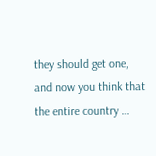they should get one, and now you think that the entire country …